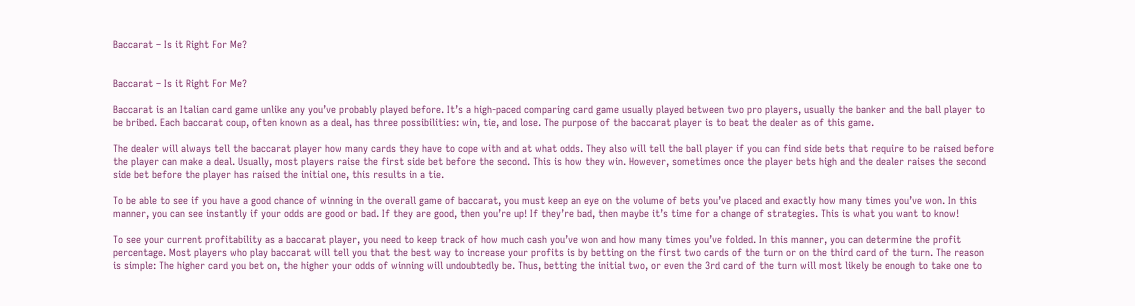Baccarat – Is it Right For Me?


Baccarat – Is it Right For Me?

Baccarat is an Italian card game unlike any you’ve probably played before. It’s a high-paced comparing card game usually played between two pro players, usually the banker and the ball player to be bribed. Each baccarat coup, often known as a deal, has three possibilities: win, tie, and lose. The purpose of the baccarat player is to beat the dealer as of this game.

The dealer will always tell the baccarat player how many cards they have to cope with and at what odds. They also will tell the ball player if you can find side bets that require to be raised before the player can make a deal. Usually, most players raise the first side bet before the second. This is how they win. However, sometimes once the player bets high and the dealer raises the second side bet before the player has raised the initial one, this results in a tie.

To be able to see if you have a good chance of winning in the overall game of baccarat, you must keep an eye on the volume of bets you’ve placed and exactly how many times you’ve won. In this manner, you can see instantly if your odds are good or bad. If they are good, then you’re up! If they’re bad, then maybe it’s time for a change of strategies. This is what you want to know!

To see your current profitability as a baccarat player, you need to keep track of how much cash you’ve won and how many times you’ve folded. In this manner, you can determine the profit percentage. Most players who play baccarat will tell you that the best way to increase your profits is by betting on the first two cards of the turn or on the third card of the turn. The reason is simple: The higher card you bet on, the higher your odds of winning will undoubtedly be. Thus, betting the initial two, or even the 3rd card of the turn will most likely be enough to take one to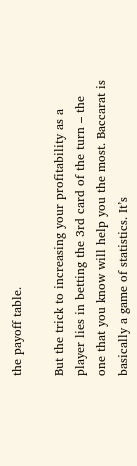the payoff table.

But the trick to increasing your profitability as a player lies in betting the 3rd card of the turn – the one that you know will help you the most. Baccarat is basically a game of statistics. It’s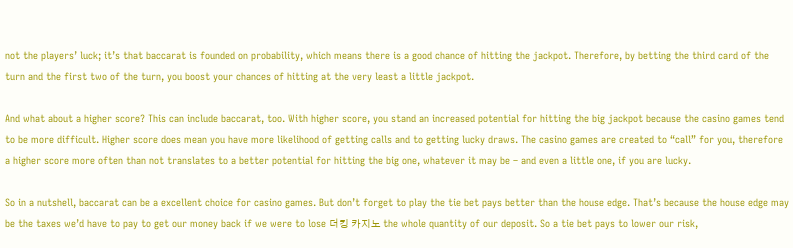not the players’ luck; it’s that baccarat is founded on probability, which means there is a good chance of hitting the jackpot. Therefore, by betting the third card of the turn and the first two of the turn, you boost your chances of hitting at the very least a little jackpot.

And what about a higher score? This can include baccarat, too. With higher score, you stand an increased potential for hitting the big jackpot because the casino games tend to be more difficult. Higher score does mean you have more likelihood of getting calls and to getting lucky draws. The casino games are created to “call” for you, therefore a higher score more often than not translates to a better potential for hitting the big one, whatever it may be – and even a little one, if you are lucky.

So in a nutshell, baccarat can be a excellent choice for casino games. But don’t forget to play the tie bet pays better than the house edge. That’s because the house edge may be the taxes we’d have to pay to get our money back if we were to lose 더킹 카지노 the whole quantity of our deposit. So a tie bet pays to lower our risk,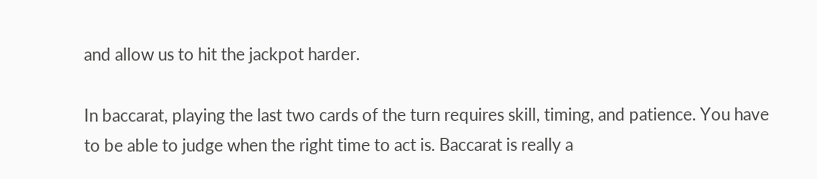and allow us to hit the jackpot harder.

In baccarat, playing the last two cards of the turn requires skill, timing, and patience. You have to be able to judge when the right time to act is. Baccarat is really a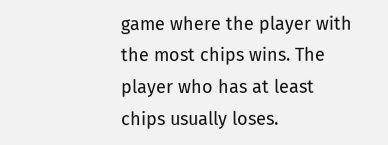game where the player with the most chips wins. The player who has at least chips usually loses.